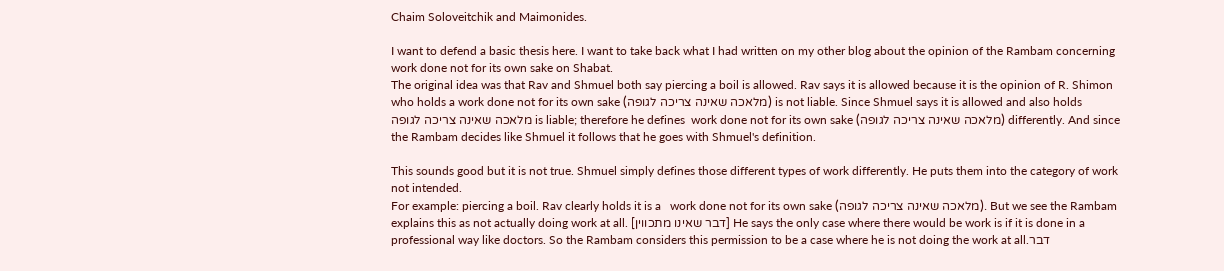Chaim Soloveitchik and Maimonides.

I want to defend a basic thesis here. I want to take back what I had written on my other blog about the opinion of the Rambam concerning work done not for its own sake on Shabat.
The original idea was that Rav and Shmuel both say piercing a boil is allowed. Rav says it is allowed because it is the opinion of R. Shimon who holds a work done not for its own sake (מלאכה שאינה צריכה לגופה) is not liable. Since Shmuel says it is allowed and also holds  מלאכה שאינה צריכה לגופה is liable; therefore he defines  work done not for its own sake (מלאכה שאינה צריכה לגופה) differently. And since the Rambam decides like Shmuel it follows that he goes with Shmuel's definition.

This sounds good but it is not true. Shmuel simply defines those different types of work differently. He puts them into the category of work not intended.
For example: piercing a boil. Rav clearly holds it is a   work done not for its own sake (מלאכה שאינה צריכה לגופה). But we see the Rambam explains this as not actually doing work at all. [דבר שאינו מתכווין] He says the only case where there would be work is if it is done in a professional way like doctors. So the Rambam considers this permission to be a case where he is not doing the work at all.דבר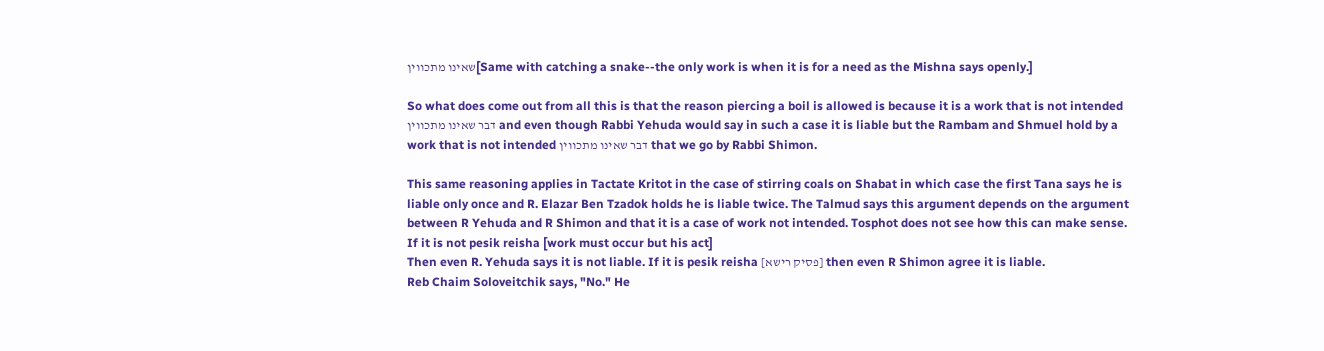שאינו מתכווין[Same with catching a snake--the only work is when it is for a need as the Mishna says openly.]

So what does come out from all this is that the reason piercing a boil is allowed is because it is a work that is not intended דבר שאינו מתכווין and even though Rabbi Yehuda would say in such a case it is liable but the Rambam and Shmuel hold by a work that is not intended דבר שאינו מתכווין that we go by Rabbi Shimon.

This same reasoning applies in Tactate Kritot in the case of stirring coals on Shabat in which case the first Tana says he is liable only once and R. Elazar Ben Tzadok holds he is liable twice. The Talmud says this argument depends on the argument between R Yehuda and R Shimon and that it is a case of work not intended. Tosphot does not see how this can make sense. If it is not pesik reisha [work must occur but his act]
Then even R. Yehuda says it is not liable. If it is pesik reisha [פסיק רישא] then even R Shimon agree it is liable.
Reb Chaim Soloveitchik says, "No." He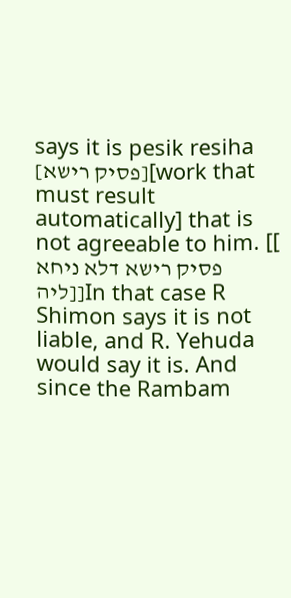says it is pesik resiha [פסיק רישא][work that must result automatically] that is not agreeable to him. [[ פסיק רישא דלא ניחא ליה]]In that case R Shimon says it is not liable, and R. Yehuda would say it is. And since the Rambam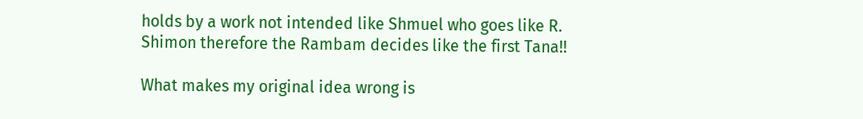holds by a work not intended like Shmuel who goes like R. Shimon therefore the Rambam decides like the first Tana!!

What makes my original idea wrong is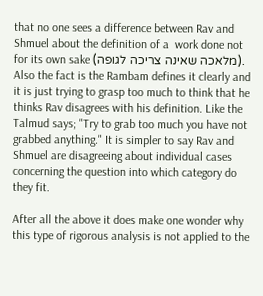that no one sees a difference between Rav and Shmuel about the definition of a  work done not for its own sake (מלאכה שאינה צריכה לגופה). Also the fact is the Rambam defines it clearly and it is just trying to grasp too much to think that he thinks Rav disagrees with his definition. Like the Talmud says; "Try to grab too much you have not grabbed anything." It is simpler to say Rav and Shmuel are disagreeing about individual cases concerning the question into which category do they fit.

After all the above it does make one wonder why this type of rigorous analysis is not applied to the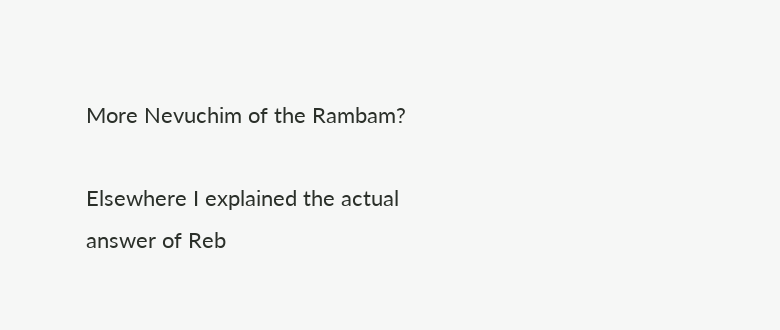More Nevuchim of the Rambam?

Elsewhere I explained the actual answer of Reb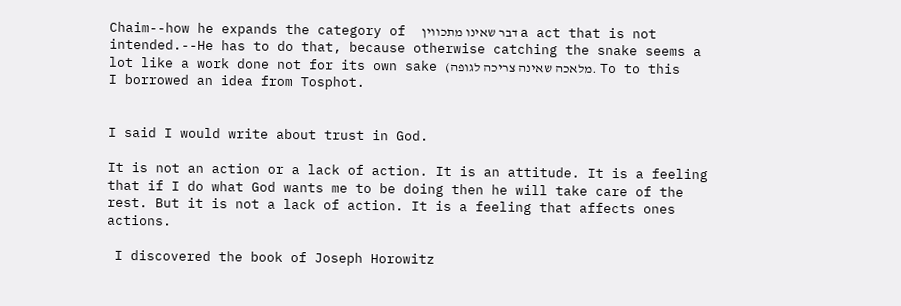Chaim--how he expands the category of  דבר שאינו מתכווין a act that is not intended.--He has to do that, because otherwise catching the snake seems a lot like a work done not for its own sake (מלאכה שאינה צריכה לגופה. To to this I borrowed an idea from Tosphot.


I said I would write about trust in God.

It is not an action or a lack of action. It is an attitude. It is a feeling that if I do what God wants me to be doing then he will take care of the rest. But it is not a lack of action. It is a feeling that affects ones actions.

 I discovered the book of Joseph Horowitz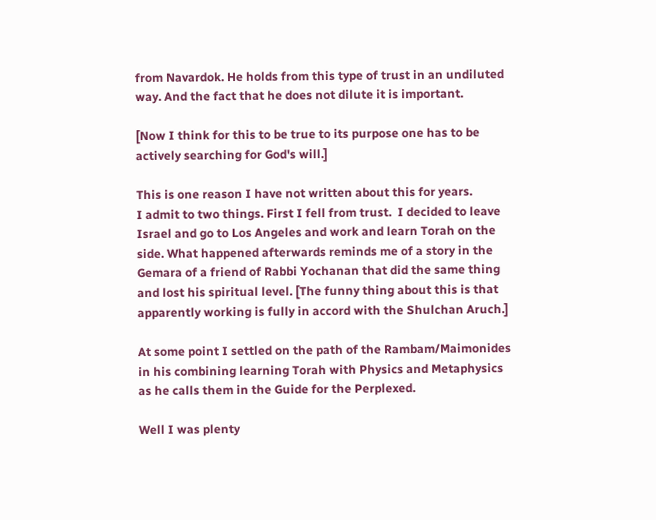from Navardok. He holds from this type of trust in an undiluted way. And the fact that he does not dilute it is important.

[Now I think for this to be true to its purpose one has to be actively searching for God's will.]

This is one reason I have not written about this for years.
I admit to two things. First I fell from trust.  I decided to leave Israel and go to Los Angeles and work and learn Torah on the side. What happened afterwards reminds me of a story in the Gemara of a friend of Rabbi Yochanan that did the same thing and lost his spiritual level. [The funny thing about this is that apparently working is fully in accord with the Shulchan Aruch.]

At some point I settled on the path of the Rambam/Maimonides in his combining learning Torah with Physics and Metaphysics as he calls them in the Guide for the Perplexed.

Well I was plenty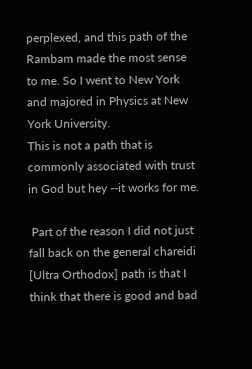perplexed, and this path of the Rambam made the most sense to me. So I went to New York and majored in Physics at New York University.
This is not a path that is commonly associated with trust in God but hey --it works for me.

 Part of the reason I did not just fall back on the general chareidi [Ultra Orthodox] path is that I think that there is good and bad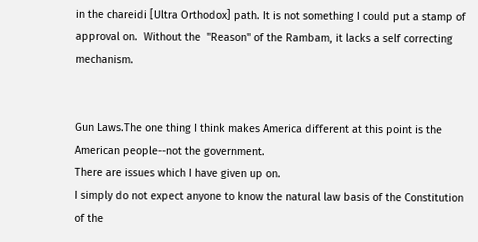in the chareidi [Ultra Orthodox] path. It is not something I could put a stamp of approval on.  Without the  "Reason" of the Rambam, it lacks a self correcting mechanism.


Gun Laws.The one thing I think makes America different at this point is the American people--not the government.
There are issues which I have given up on.
I simply do not expect anyone to know the natural law basis of the Constitution of the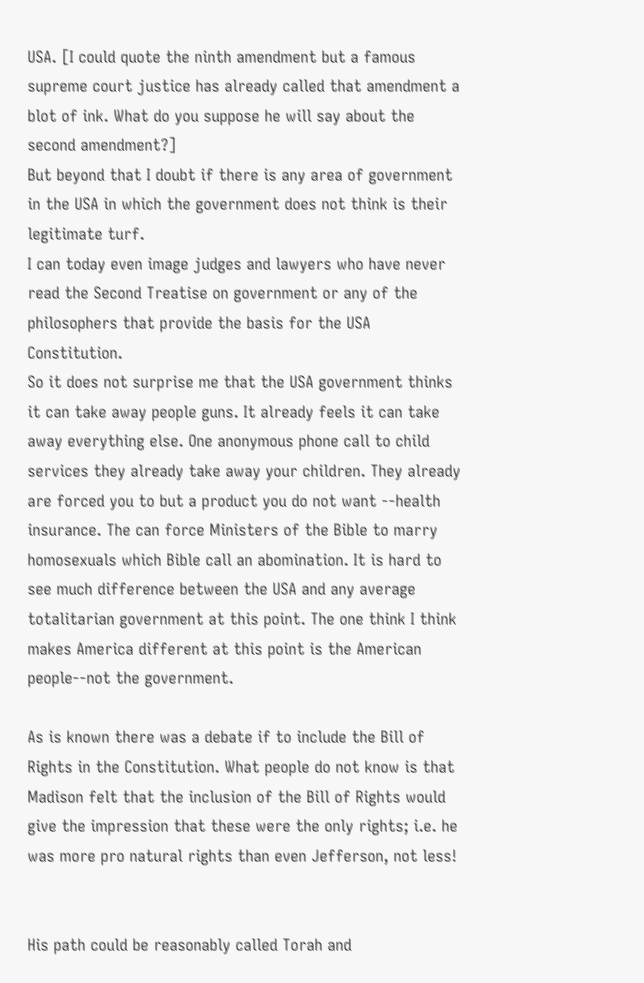USA. [I could quote the ninth amendment but a famous supreme court justice has already called that amendment a blot of ink. What do you suppose he will say about the second amendment?]
But beyond that I doubt if there is any area of government in the USA in which the government does not think is their legitimate turf.
I can today even image judges and lawyers who have never read the Second Treatise on government or any of the philosophers that provide the basis for the USA Constitution.
So it does not surprise me that the USA government thinks it can take away people guns. It already feels it can take away everything else. One anonymous phone call to child services they already take away your children. They already are forced you to but a product you do not want --health insurance. The can force Ministers of the Bible to marry homosexuals which Bible call an abomination. It is hard to see much difference between the USA and any average totalitarian government at this point. The one think I think makes America different at this point is the American people--not the government.

As is known there was a debate if to include the Bill of Rights in the Constitution. What people do not know is that Madison felt that the inclusion of the Bill of Rights would give the impression that these were the only rights; i.e. he was more pro natural rights than even Jefferson, not less!


His path could be reasonably called Torah and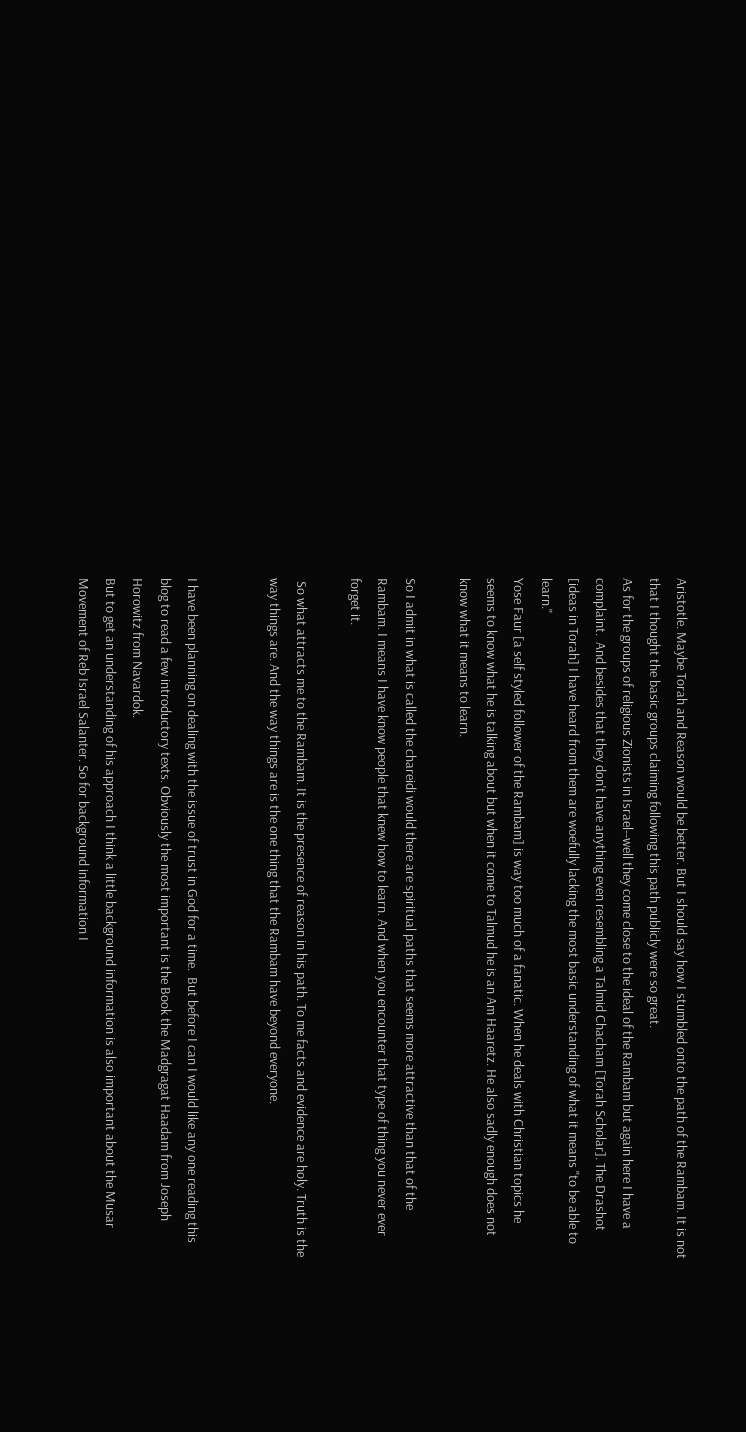Aristotle. Maybe Torah and Reason would be better. But I should say how I stumbled onto the path of the Rambam. It is not that I thought the basic groups claiming following this path publicly were so great.
As for the groups of religious Zionists in Israel--well they come close to the ideal of the Rambam but again here I have a complaint.  And besides that they don't have anything even resembling a Talmid Chacham [Torah Scholar]. The Drashot [ideas in Torah] I have heard from them are woefully lacking the most basic understanding of what it means "to be able to learn."
Yose Faur [a self styled follower of the Rambam] is way too much of a fanatic. When he deals with Christian topics he seems to know what he is talking about but when it come to Talmud he is an Am Haaretz. He also sadly enough does not know what it means to learn.

So I admit in what is called the chareidi would there are spiritual paths that seems more attractive than that of the Rambam. I means I have know people that knew how to learn. And when you encounter that type of thing you never ever forget it.

 So what attracts me to the Rambam. It is the presence of reason in his path. To me facts and evidence are holy. Truth is the way things are. And the way things are is the one thing that the Rambam have beyond everyone.


I have been planning on dealing with the issue of trust in God for a time.  But before I can I would like any one reading this blog to read a few introductory texts. Obviously the most important is the Book the Madgragat Haadam from Joseph Horowitz from Navardok.
But to get an understanding of his approach I think a little background information is also important about the Musar Movement of Reb Israel Salanter. So for background information I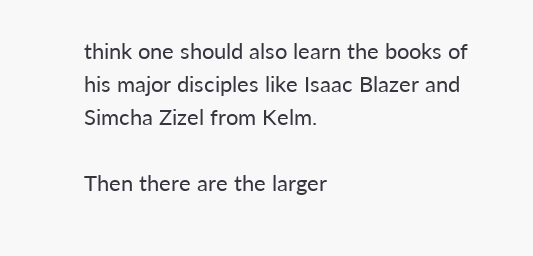think one should also learn the books of his major disciples like Isaac Blazer and Simcha Zizel from Kelm.

Then there are the larger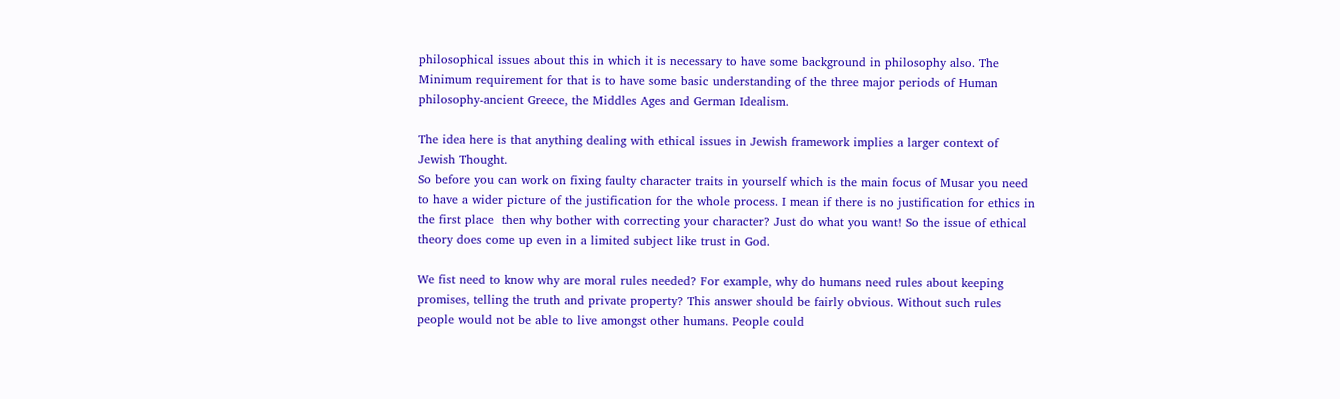philosophical issues about this in which it is necessary to have some background in philosophy also. The Minimum requirement for that is to have some basic understanding of the three major periods of Human philosophy-ancient Greece, the Middles Ages and German Idealism.

The idea here is that anything dealing with ethical issues in Jewish framework implies a larger context of Jewish Thought.
So before you can work on fixing faulty character traits in yourself which is the main focus of Musar you need to have a wider picture of the justification for the whole process. I mean if there is no justification for ethics in the first place  then why bother with correcting your character? Just do what you want! So the issue of ethical theory does come up even in a limited subject like trust in God.

We fist need to know why are moral rules needed? For example, why do humans need rules about keeping promises, telling the truth and private property? This answer should be fairly obvious. Without such rules people would not be able to live amongst other humans. People could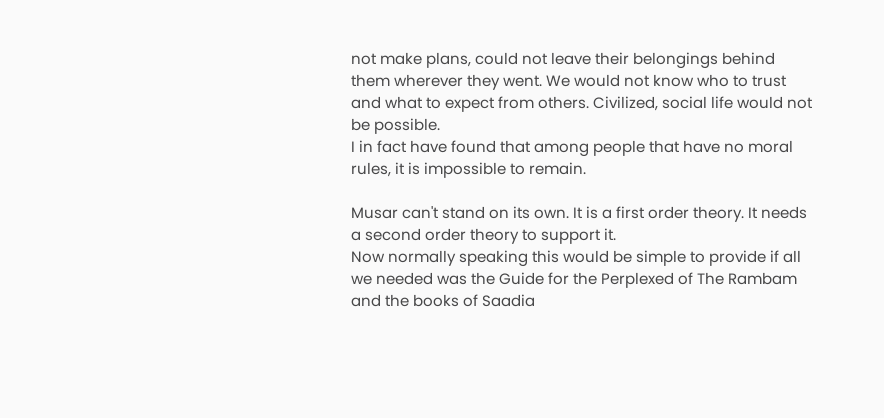not make plans, could not leave their belongings behind them wherever they went. We would not know who to trust and what to expect from others. Civilized, social life would not be possible.
I in fact have found that among people that have no moral rules, it is impossible to remain.

Musar can't stand on its own. It is a first order theory. It needs a second order theory to support it.
Now normally speaking this would be simple to provide if all we needed was the Guide for the Perplexed of The Rambam and the books of Saadia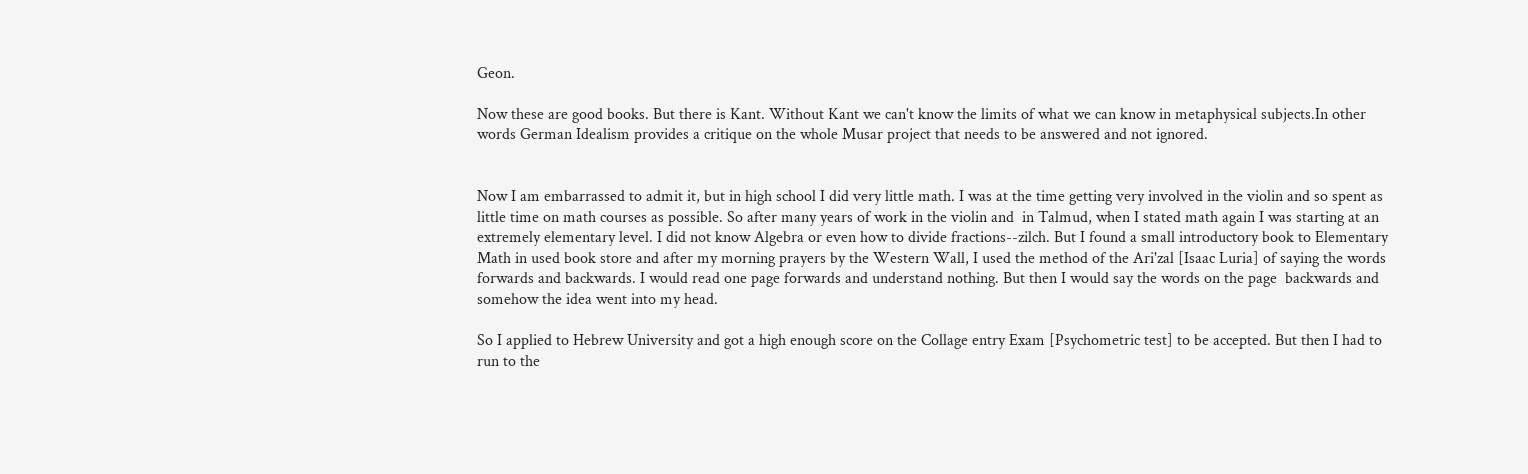Geon.

Now these are good books. But there is Kant. Without Kant we can't know the limits of what we can know in metaphysical subjects.In other words German Idealism provides a critique on the whole Musar project that needs to be answered and not ignored.


Now I am embarrassed to admit it, but in high school I did very little math. I was at the time getting very involved in the violin and so spent as little time on math courses as possible. So after many years of work in the violin and  in Talmud, when I stated math again I was starting at an extremely elementary level. I did not know Algebra or even how to divide fractions--zilch. But I found a small introductory book to Elementary Math in used book store and after my morning prayers by the Western Wall, I used the method of the Ari'zal [Isaac Luria] of saying the words forwards and backwards. I would read one page forwards and understand nothing. But then I would say the words on the page  backwards and somehow the idea went into my head.

So I applied to Hebrew University and got a high enough score on the Collage entry Exam [Psychometric test] to be accepted. But then I had to run to the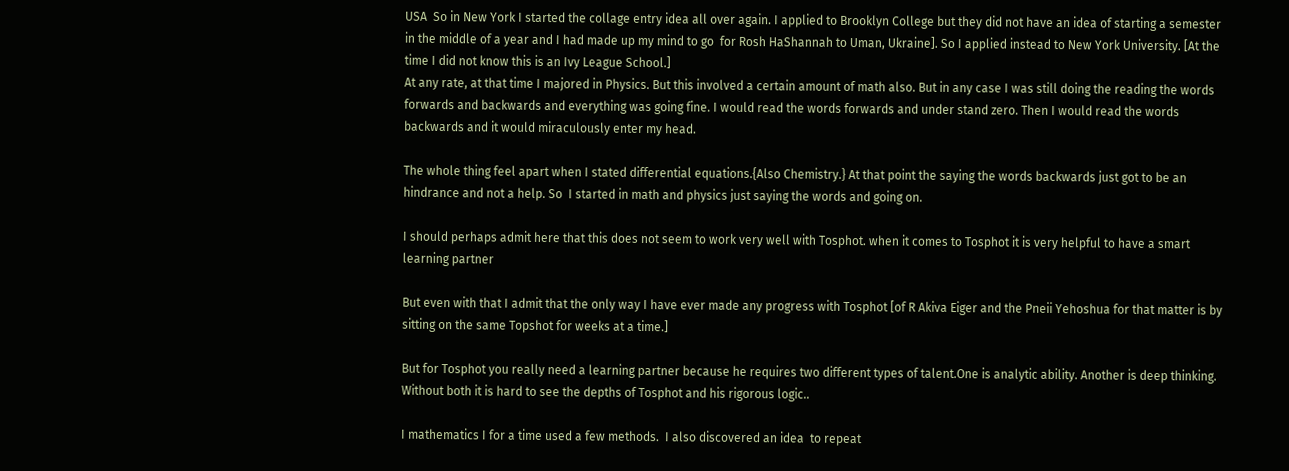USA  So in New York I started the collage entry idea all over again. I applied to Brooklyn College but they did not have an idea of starting a semester in the middle of a year and I had made up my mind to go  for Rosh HaShannah to Uman, Ukraine]. So I applied instead to New York University. [At the time I did not know this is an Ivy League School.]
At any rate, at that time I majored in Physics. But this involved a certain amount of math also. But in any case I was still doing the reading the words forwards and backwards and everything was going fine. I would read the words forwards and under stand zero. Then I would read the words backwards and it would miraculously enter my head.

The whole thing feel apart when I stated differential equations.{Also Chemistry.} At that point the saying the words backwards just got to be an hindrance and not a help. So  I started in math and physics just saying the words and going on.

I should perhaps admit here that this does not seem to work very well with Tosphot. when it comes to Tosphot it is very helpful to have a smart learning partner

But even with that I admit that the only way I have ever made any progress with Tosphot [of R Akiva Eiger and the Pneii Yehoshua for that matter is by sitting on the same Topshot for weeks at a time.]

But for Tosphot you really need a learning partner because he requires two different types of talent.One is analytic ability. Another is deep thinking.
Without both it is hard to see the depths of Tosphot and his rigorous logic..

I mathematics I for a time used a few methods.  I also discovered an idea  to repeat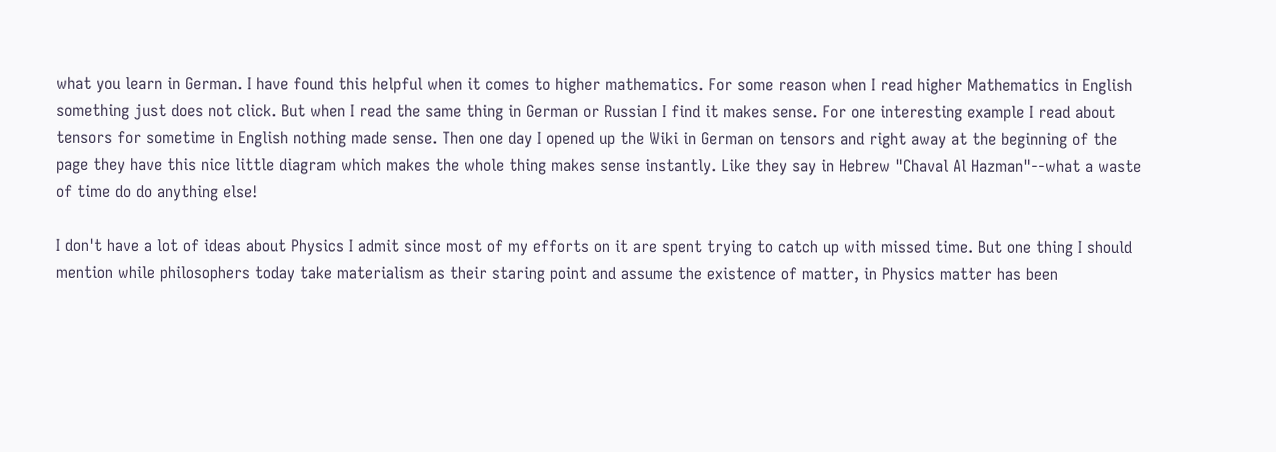what you learn in German. I have found this helpful when it comes to higher mathematics. For some reason when I read higher Mathematics in English something just does not click. But when I read the same thing in German or Russian I find it makes sense. For one interesting example I read about tensors for sometime in English nothing made sense. Then one day I opened up the Wiki in German on tensors and right away at the beginning of the page they have this nice little diagram which makes the whole thing makes sense instantly. Like they say in Hebrew "Chaval Al Hazman"--what a waste of time do do anything else!

I don't have a lot of ideas about Physics I admit since most of my efforts on it are spent trying to catch up with missed time. But one thing I should mention while philosophers today take materialism as their staring point and assume the existence of matter, in Physics matter has been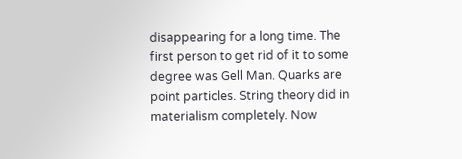disappearing for a long time. The first person to get rid of it to some degree was Gell Man. Quarks are point particles. String theory did in materialism completely. Now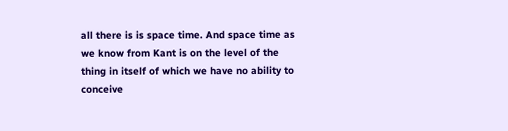all there is is space time. And space time as we know from Kant is on the level of the thing in itself of which we have no ability to conceive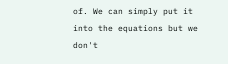of. We can simply put it into the equations but we don't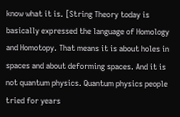know what it is. [String Theory today is basically expressed the language of Homology and Homotopy. That means it is about holes in spaces and about deforming spaces. And it is not quantum physics. Quantum physics people tried for years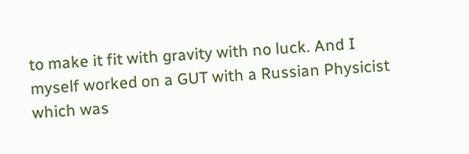to make it fit with gravity with no luck. And I myself worked on a GUT with a Russian Physicist which was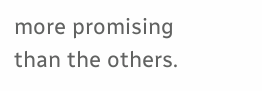more promising than the others.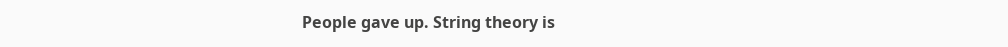People gave up. String theory is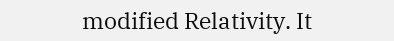modified Relativity. It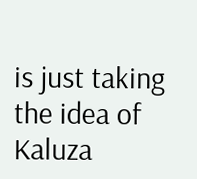is just taking the idea of Kaluza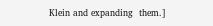Klein and expanding  them.]